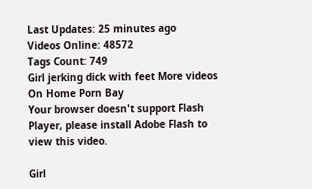Last Updates: 25 minutes ago
Videos Online: 48572
Tags Count: 749
Girl jerking dick with feet More videos On Home Porn Bay
Your browser doesn't support Flash Player, please install Adobe Flash to view this video.

Girl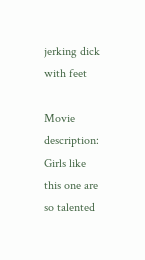jerking dick with feet

Movie description: Girls like this one are so talented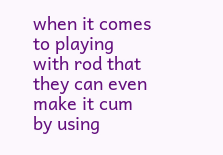when it comes to playing with rod that they can even make it cum by using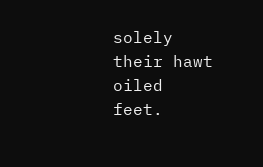solely their hawt oiled feet.